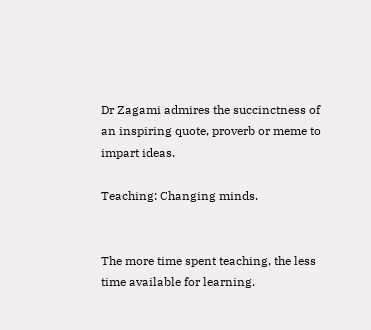Dr Zagami admires the succinctness of an inspiring quote, proverb or meme to impart ideas.

Teaching: Changing minds.


The more time spent teaching, the less time available for learning.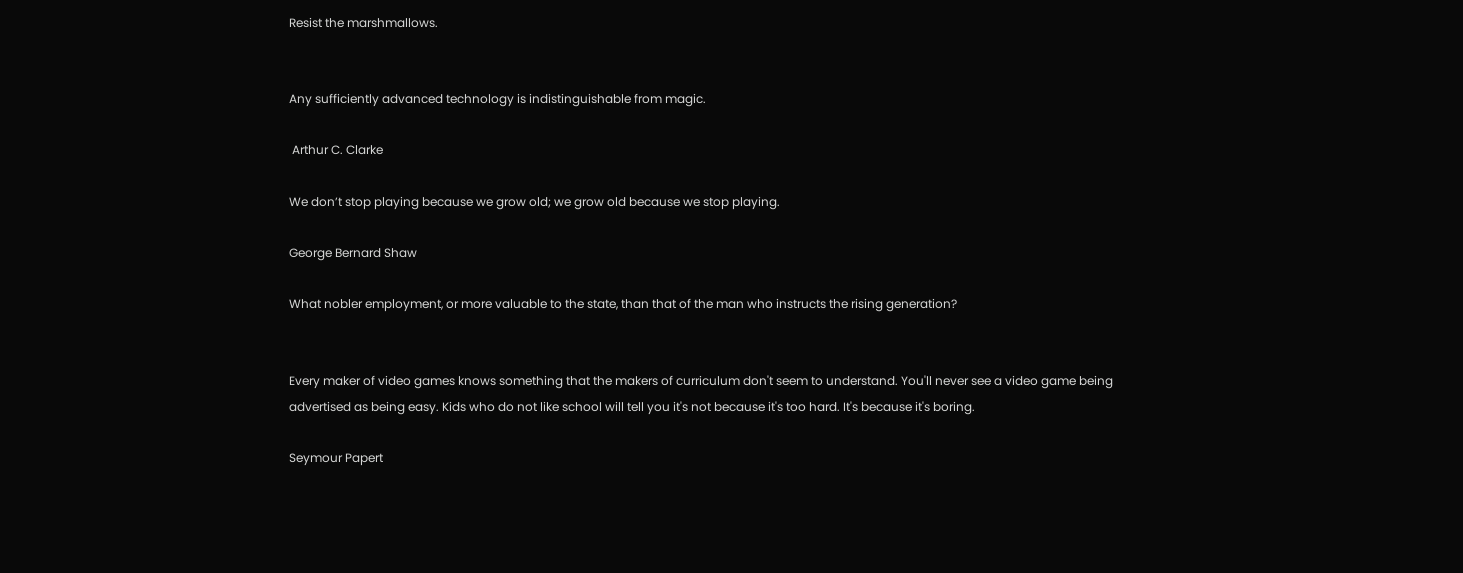Resist the marshmallows.


Any sufficiently advanced technology is indistinguishable from magic.

 Arthur C. Clarke

We don’t stop playing because we grow old; we grow old because we stop playing.

George Bernard Shaw

What nobler employment, or more valuable to the state, than that of the man who instructs the rising generation?


Every maker of video games knows something that the makers of curriculum don't seem to understand. You'll never see a video game being advertised as being easy. Kids who do not like school will tell you it's not because it's too hard. It's because it's boring.

Seymour Papert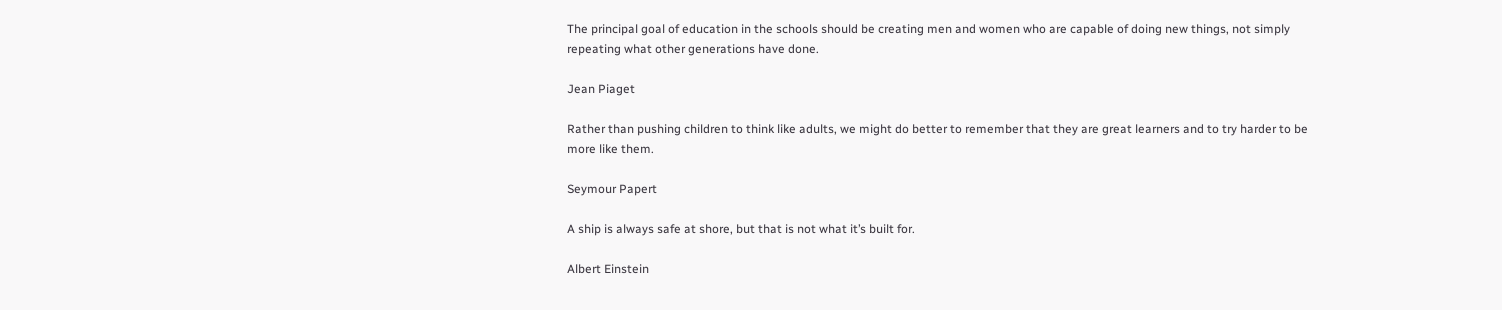The principal goal of education in the schools should be creating men and women who are capable of doing new things, not simply repeating what other generations have done.

Jean Piaget

Rather than pushing children to think like adults, we might do better to remember that they are great learners and to try harder to be more like them.

Seymour Papert

A ship is always safe at shore, but that is not what it’s built for.

Albert Einstein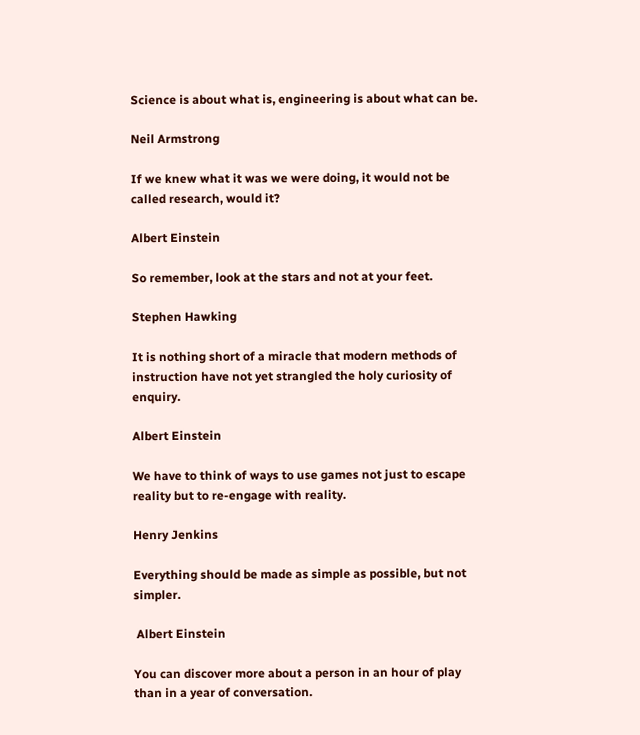Science is about what is, engineering is about what can be.

Neil Armstrong

If we knew what it was we were doing, it would not be called research, would it?

Albert Einstein

So remember, look at the stars and not at your feet.

Stephen Hawking

It is nothing short of a miracle that modern methods of instruction have not yet strangled the holy curiosity of enquiry.

Albert Einstein

We have to think of ways to use games not just to escape reality but to re-engage with reality.

Henry Jenkins

Everything should be made as simple as possible, but not simpler.

 Albert Einstein

You can discover more about a person in an hour of play than in a year of conversation.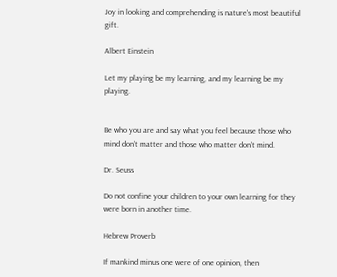Joy in looking and comprehending is nature's most beautiful gift.

Albert Einstein

Let my playing be my learning, and my learning be my playing.


Be who you are and say what you feel because those who mind don’t matter and those who matter don’t mind.

Dr. Seuss

Do not confine your children to your own learning for they were born in another time.

Hebrew Proverb

If mankind minus one were of one opinion, then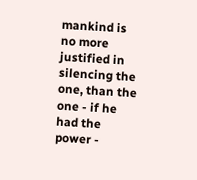mankind is no more justified in silencing the one, than the one - if he had the power -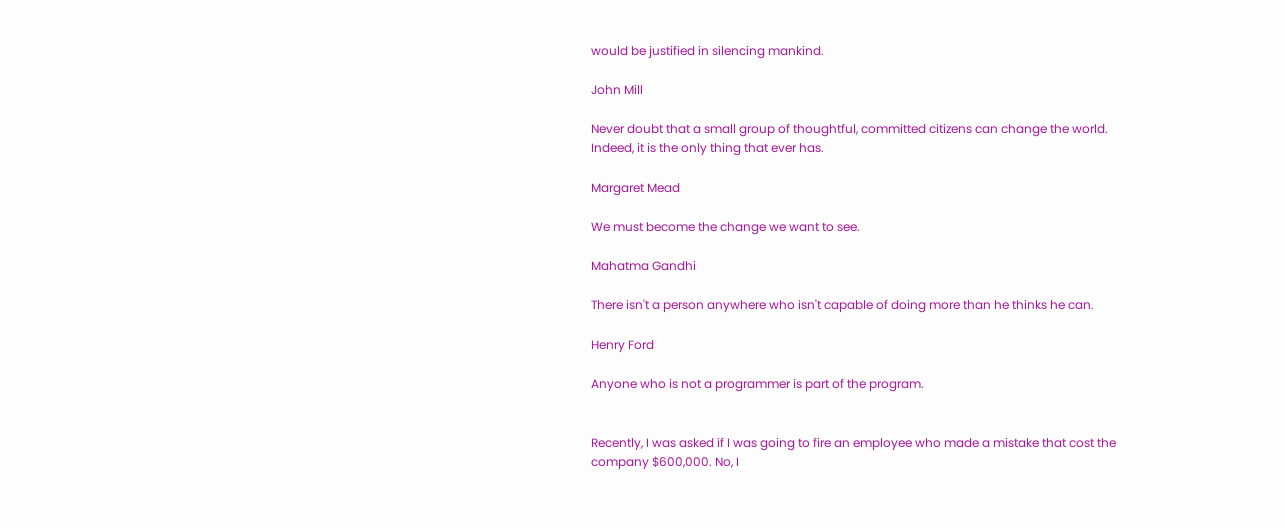would be justified in silencing mankind.

John Mill

Never doubt that a small group of thoughtful, committed citizens can change the world. Indeed, it is the only thing that ever has.

Margaret Mead

We must become the change we want to see.

Mahatma Gandhi

There isn't a person anywhere who isn't capable of doing more than he thinks he can.

Henry Ford

Anyone who is not a programmer is part of the program.


Recently, I was asked if I was going to fire an employee who made a mistake that cost the company $600,000. No, I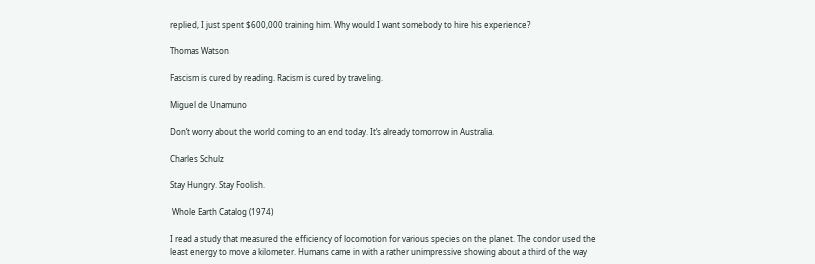replied, I just spent $600,000 training him. Why would I want somebody to hire his experience?

Thomas Watson

Fascism is cured by reading. Racism is cured by traveling.

Miguel de Unamuno

Don’t worry about the world coming to an end today. It’s already tomorrow in Australia.

Charles Schulz

Stay Hungry. Stay Foolish.

 Whole Earth Catalog (1974)

I read a study that measured the efficiency of locomotion for various species on the planet. The condor used the least energy to move a kilometer. Humans came in with a rather unimpressive showing about a third of the way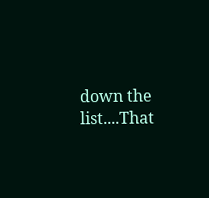down the list....That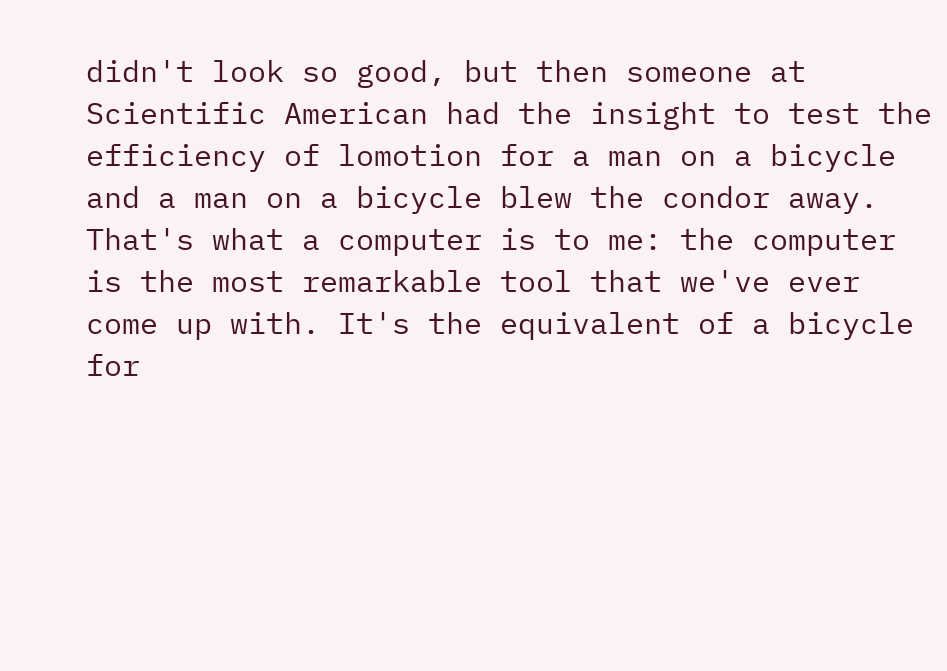didn't look so good, but then someone at Scientific American had the insight to test the efficiency of lomotion for a man on a bicycle and a man on a bicycle blew the condor away. That's what a computer is to me: the computer is the most remarkable tool that we've ever come up with. It's the equivalent of a bicycle for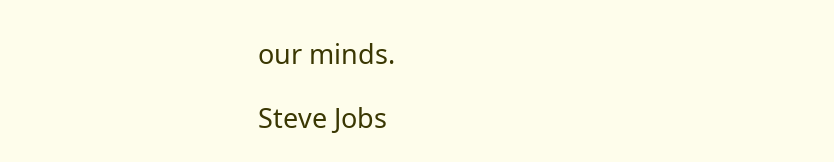our minds.

Steve Jobs